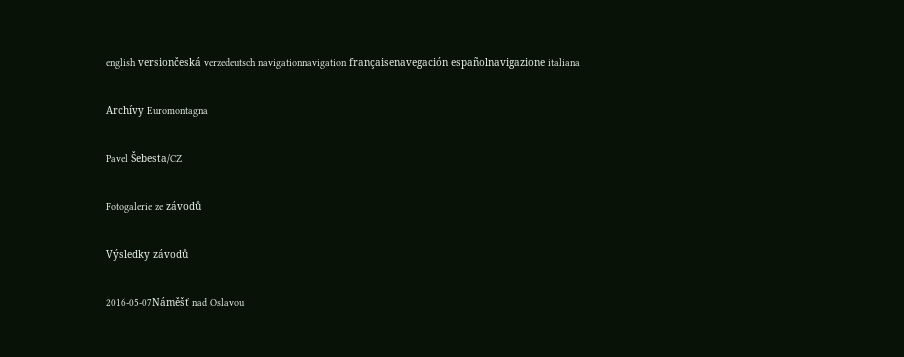english versiončeská verzedeutsch navigationnavigation françaisenavegación españolnavigazione italiana

Archívy Euromontagna

Pavel Šebesta/CZ

Fotogalerie ze závodů

Výsledky závodů

2016-05-07Náměšť nad Oslavou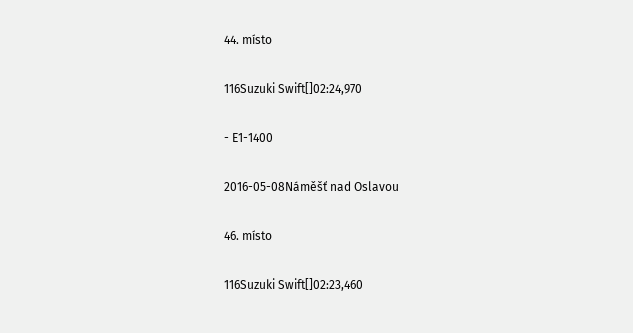44. místo

116Suzuki Swift[]02:24,970

- E1-1400

2016-05-08Náměšť nad Oslavou

46. místo

116Suzuki Swift[]02:23,460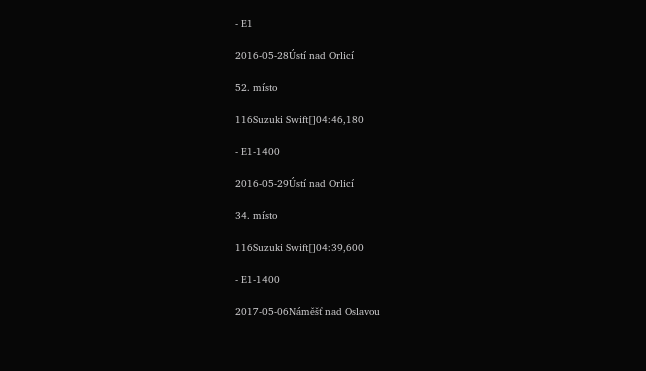- E1

2016-05-28Ústí nad Orlicí

52. místo

116Suzuki Swift[]04:46,180

- E1-1400

2016-05-29Ústí nad Orlicí

34. místo

116Suzuki Swift[]04:39,600

- E1-1400

2017-05-06Náměšť nad Oslavou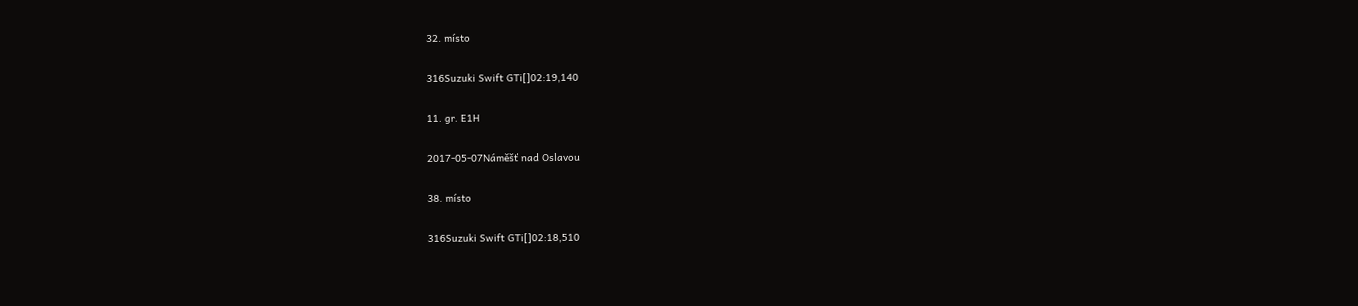32. místo

316Suzuki Swift GTi[]02:19,140

11. gr. E1H

2017-05-07Náměšť nad Oslavou

38. místo

316Suzuki Swift GTi[]02:18,510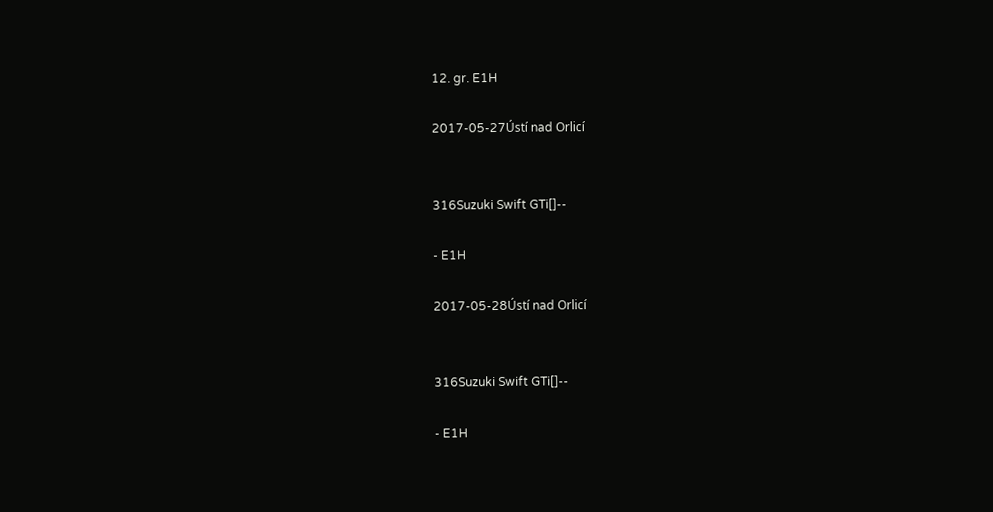12. gr. E1H

2017-05-27Ústí nad Orlicí


316Suzuki Swift GTi[]--

- E1H

2017-05-28Ústí nad Orlicí


316Suzuki Swift GTi[]--

- E1H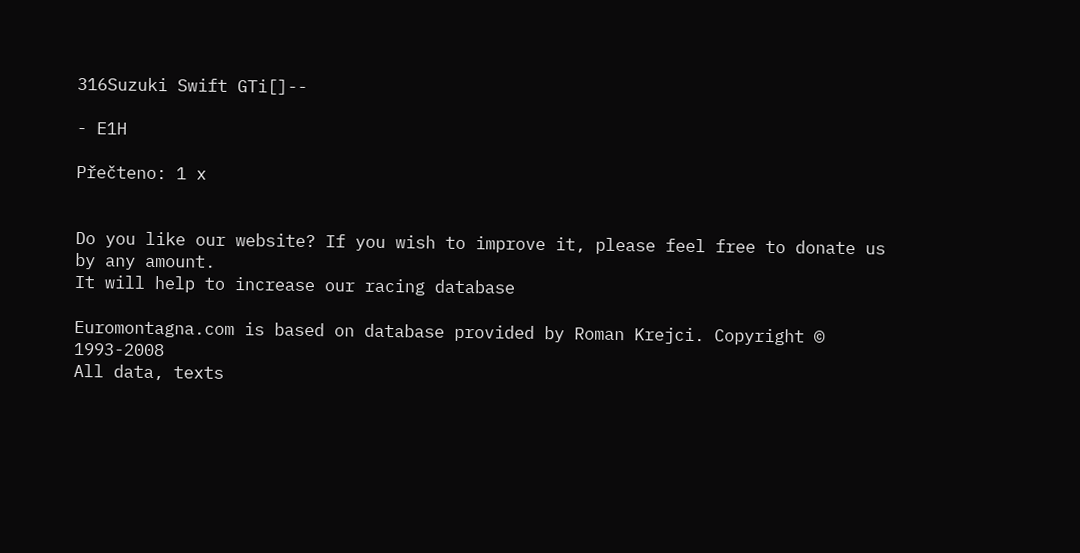316Suzuki Swift GTi[]--

- E1H

Přečteno: 1 x


Do you like our website? If you wish to improve it, please feel free to donate us by any amount.
It will help to increase our racing database

Euromontagna.com is based on database provided by Roman Krejci. Copyright © 1993-2008
All data, texts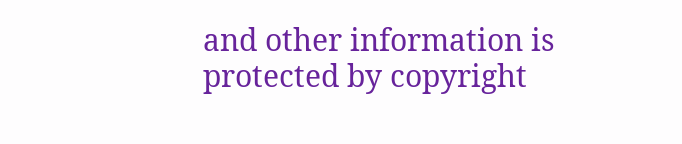and other information is protected by copyright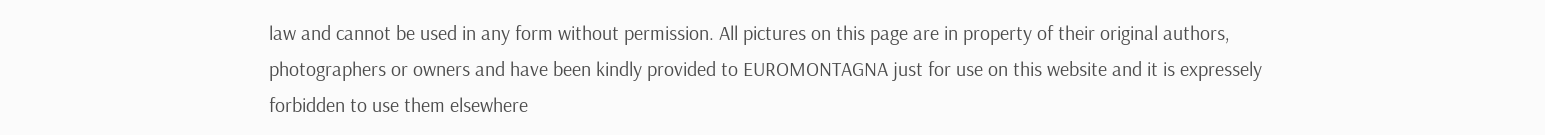law and cannot be used in any form without permission. All pictures on this page are in property of their original authors, photographers or owners and have been kindly provided to EUROMONTAGNA just for use on this website and it is expressely forbidden to use them elsewhere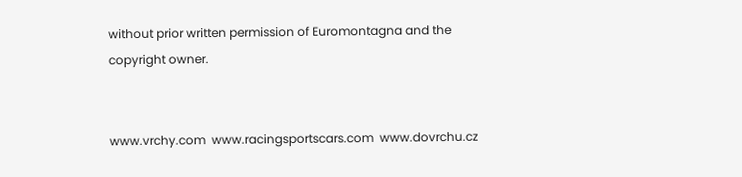without prior written permission of Euromontagna and the copyright owner.


www.vrchy.com  www.racingsportscars.com  www.dovrchu.cz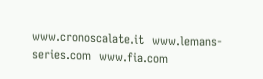www.cronoscalate.it  www.lemans-series.com  www.fia.com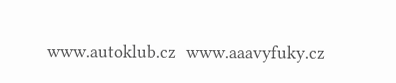www.autoklub.cz  www.aaavyfuky.cz